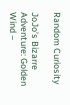Random Curiosity

JoJo’s Bizarre Adventure: Golden Wind –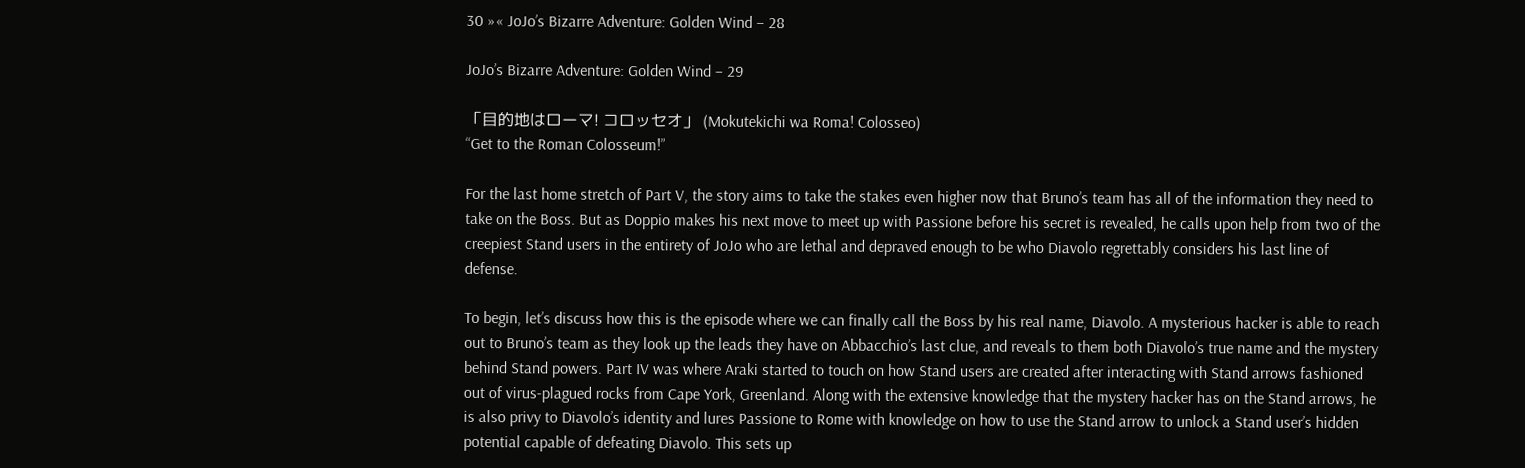30 »« JoJo’s Bizarre Adventure: Golden Wind – 28

JoJo’s Bizarre Adventure: Golden Wind – 29

「目的地はローマ! コロッセオ」 (Mokutekichi wa Roma! Colosseo)
“Get to the Roman Colosseum!”

For the last home stretch of Part V, the story aims to take the stakes even higher now that Bruno’s team has all of the information they need to take on the Boss. But as Doppio makes his next move to meet up with Passione before his secret is revealed, he calls upon help from two of the creepiest Stand users in the entirety of JoJo who are lethal and depraved enough to be who Diavolo regrettably considers his last line of defense.

To begin, let’s discuss how this is the episode where we can finally call the Boss by his real name, Diavolo. A mysterious hacker is able to reach out to Bruno’s team as they look up the leads they have on Abbacchio’s last clue, and reveals to them both Diavolo’s true name and the mystery behind Stand powers. Part IV was where Araki started to touch on how Stand users are created after interacting with Stand arrows fashioned out of virus-plagued rocks from Cape York, Greenland. Along with the extensive knowledge that the mystery hacker has on the Stand arrows, he is also privy to Diavolo’s identity and lures Passione to Rome with knowledge on how to use the Stand arrow to unlock a Stand user’s hidden potential capable of defeating Diavolo. This sets up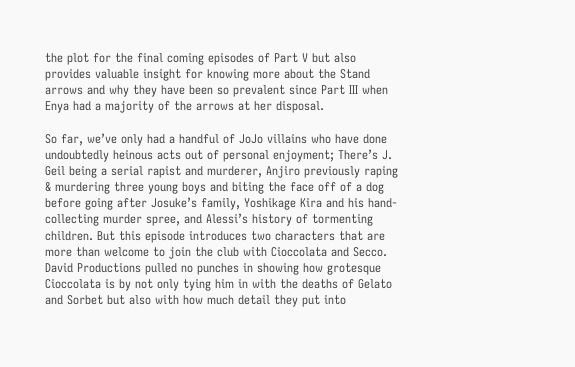the plot for the final coming episodes of Part V but also provides valuable insight for knowing more about the Stand arrows and why they have been so prevalent since Part III when Enya had a majority of the arrows at her disposal.

So far, we’ve only had a handful of JoJo villains who have done undoubtedly heinous acts out of personal enjoyment; There’s J. Geil being a serial rapist and murderer, Anjiro previously raping & murdering three young boys and biting the face off of a dog before going after Josuke’s family, Yoshikage Kira and his hand-collecting murder spree, and Alessi’s history of tormenting children. But this episode introduces two characters that are more than welcome to join the club with Cioccolata and Secco. David Productions pulled no punches in showing how grotesque Cioccolata is by not only tying him in with the deaths of Gelato and Sorbet but also with how much detail they put into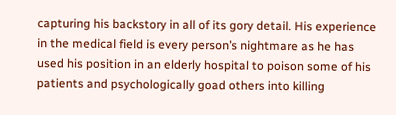capturing his backstory in all of its gory detail. His experience in the medical field is every person’s nightmare as he has used his position in an elderly hospital to poison some of his patients and psychologically goad others into killing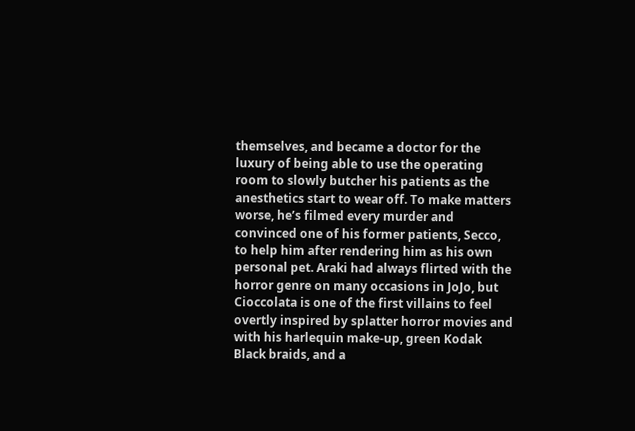themselves, and became a doctor for the luxury of being able to use the operating room to slowly butcher his patients as the anesthetics start to wear off. To make matters worse, he’s filmed every murder and convinced one of his former patients, Secco, to help him after rendering him as his own personal pet. Araki had always flirted with the horror genre on many occasions in JoJo, but Cioccolata is one of the first villains to feel overtly inspired by splatter horror movies and with his harlequin make-up, green Kodak Black braids, and a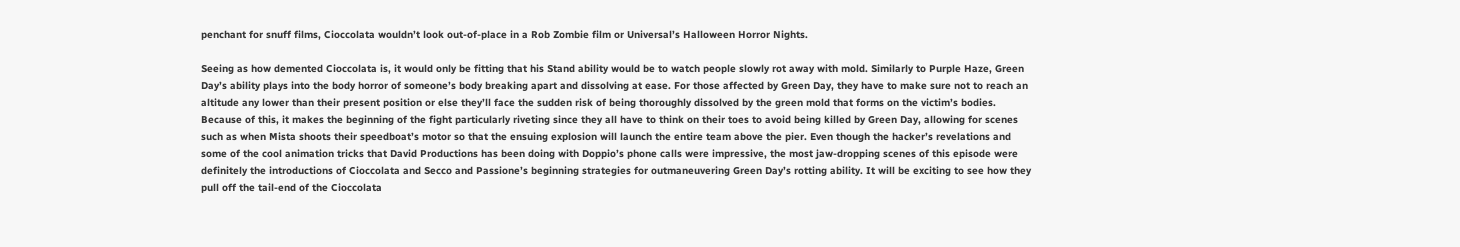penchant for snuff films, Cioccolata wouldn’t look out-of-place in a Rob Zombie film or Universal’s Halloween Horror Nights.

Seeing as how demented Cioccolata is, it would only be fitting that his Stand ability would be to watch people slowly rot away with mold. Similarly to Purple Haze, Green Day’s ability plays into the body horror of someone’s body breaking apart and dissolving at ease. For those affected by Green Day, they have to make sure not to reach an altitude any lower than their present position or else they’ll face the sudden risk of being thoroughly dissolved by the green mold that forms on the victim’s bodies. Because of this, it makes the beginning of the fight particularly riveting since they all have to think on their toes to avoid being killed by Green Day, allowing for scenes such as when Mista shoots their speedboat’s motor so that the ensuing explosion will launch the entire team above the pier. Even though the hacker’s revelations and some of the cool animation tricks that David Productions has been doing with Doppio’s phone calls were impressive, the most jaw-dropping scenes of this episode were definitely the introductions of Cioccolata and Secco and Passione’s beginning strategies for outmaneuvering Green Day’s rotting ability. It will be exciting to see how they pull off the tail-end of the Cioccolata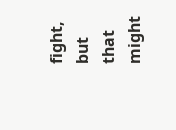fight, but that might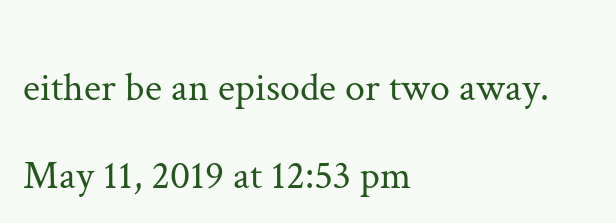either be an episode or two away.

May 11, 2019 at 12:53 pm